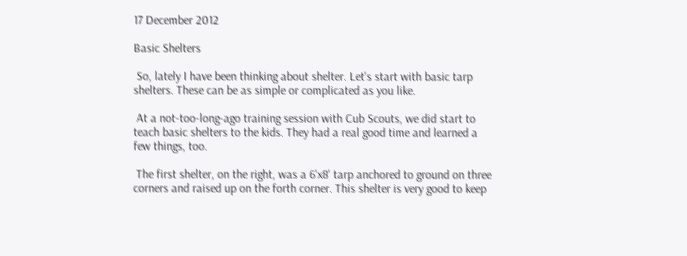17 December 2012

Basic Shelters

 So, lately I have been thinking about shelter. Let's start with basic tarp shelters. These can be as simple or complicated as you like.

 At a not-too-long-ago training session with Cub Scouts, we did start to teach basic shelters to the kids. They had a real good time and learned a few things, too.

 The first shelter, on the right, was a 6'x8' tarp anchored to ground on three corners and raised up on the forth corner. This shelter is very good to keep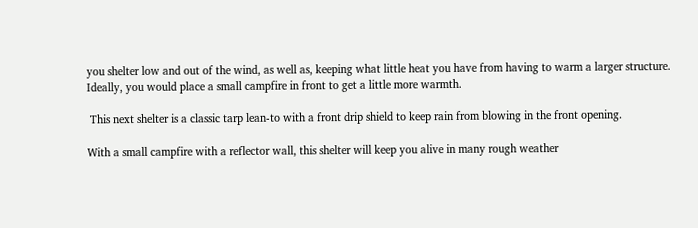you shelter low and out of the wind, as well as, keeping what little heat you have from having to warm a larger structure. Ideally, you would place a small campfire in front to get a little more warmth.

 This next shelter is a classic tarp lean-to with a front drip shield to keep rain from blowing in the front opening.

With a small campfire with a reflector wall, this shelter will keep you alive in many rough weather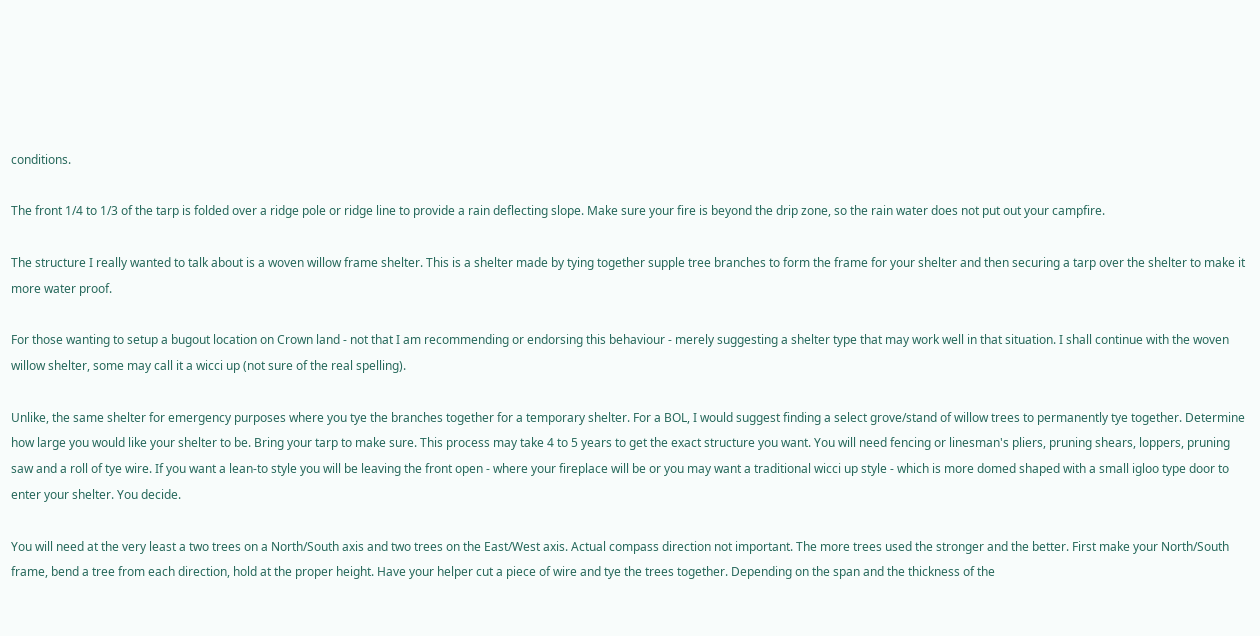conditions.

The front 1/4 to 1/3 of the tarp is folded over a ridge pole or ridge line to provide a rain deflecting slope. Make sure your fire is beyond the drip zone, so the rain water does not put out your campfire.

The structure I really wanted to talk about is a woven willow frame shelter. This is a shelter made by tying together supple tree branches to form the frame for your shelter and then securing a tarp over the shelter to make it more water proof.

For those wanting to setup a bugout location on Crown land - not that I am recommending or endorsing this behaviour - merely suggesting a shelter type that may work well in that situation. I shall continue with the woven willow shelter, some may call it a wicci up (not sure of the real spelling).

Unlike, the same shelter for emergency purposes where you tye the branches together for a temporary shelter. For a BOL, I would suggest finding a select grove/stand of willow trees to permanently tye together. Determine how large you would like your shelter to be. Bring your tarp to make sure. This process may take 4 to 5 years to get the exact structure you want. You will need fencing or linesman's pliers, pruning shears, loppers, pruning saw and a roll of tye wire. If you want a lean-to style you will be leaving the front open - where your fireplace will be or you may want a traditional wicci up style - which is more domed shaped with a small igloo type door to enter your shelter. You decide.

You will need at the very least a two trees on a North/South axis and two trees on the East/West axis. Actual compass direction not important. The more trees used the stronger and the better. First make your North/South frame, bend a tree from each direction, hold at the proper height. Have your helper cut a piece of wire and tye the trees together. Depending on the span and the thickness of the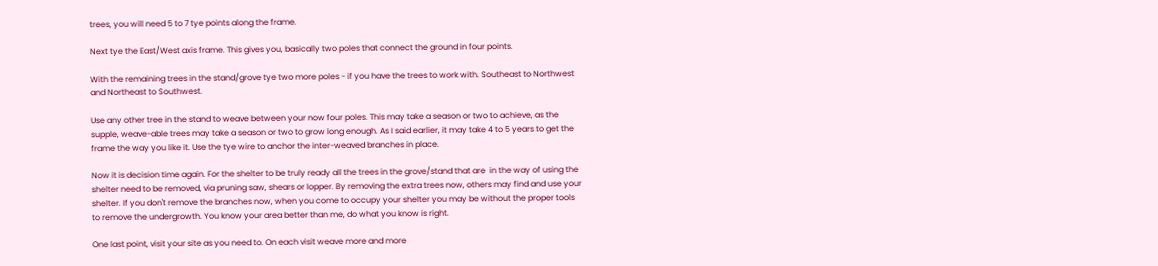trees, you will need 5 to 7 tye points along the frame.

Next tye the East/West axis frame. This gives you, basically two poles that connect the ground in four points.

With the remaining trees in the stand/grove tye two more poles - if you have the trees to work with. Southeast to Northwest and Northeast to Southwest.

Use any other tree in the stand to weave between your now four poles. This may take a season or two to achieve, as the supple, weave-able trees may take a season or two to grow long enough. As I said earlier, it may take 4 to 5 years to get the frame the way you like it. Use the tye wire to anchor the inter-weaved branches in place.

Now it is decision time again. For the shelter to be truly ready all the trees in the grove/stand that are  in the way of using the shelter need to be removed, via pruning saw, shears or lopper. By removing the extra trees now, others may find and use your shelter. If you don't remove the branches now, when you come to occupy your shelter you may be without the proper tools to remove the undergrowth. You know your area better than me, do what you know is right.

One last point, visit your site as you need to. On each visit weave more and more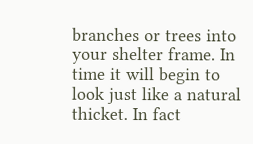branches or trees into your shelter frame. In time it will begin to look just like a natural thicket. In fact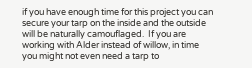if you have enough time for this project you can secure your tarp on the inside and the outside will be naturally camouflaged.  If you are working with Alder instead of willow, in time you might not even need a tarp to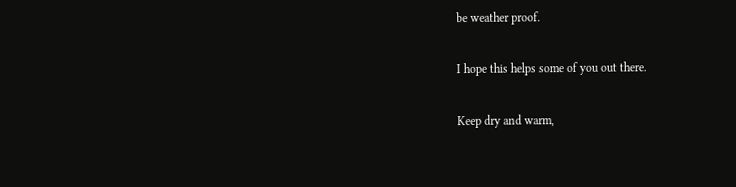be weather proof.

I hope this helps some of you out there.

Keep dry and warm,